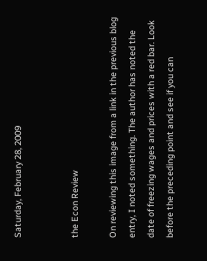Saturday, February 28, 2009


the Econ Review

On reviewing this image from a link in the previous blog entry, I noted something. The author has noted the date of freezing wages and prices with a red bar. Look before the preceding point and see if you can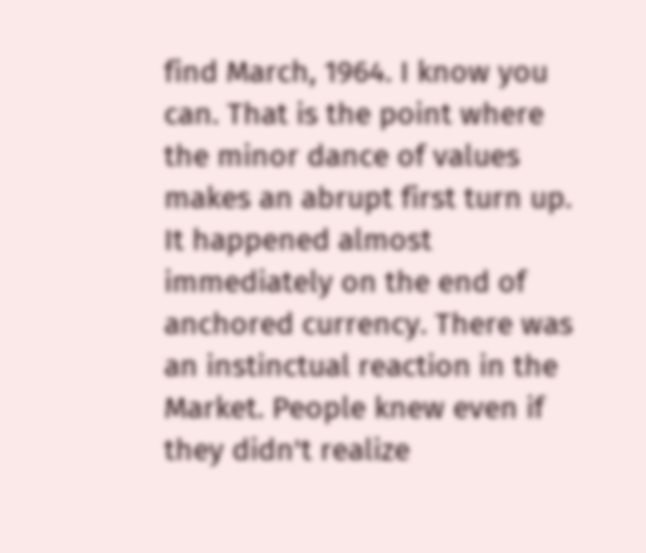find March, 1964. I know you can. That is the point where the minor dance of values makes an abrupt first turn up. It happened almost immediately on the end of anchored currency. There was an instinctual reaction in the Market. People knew even if they didn't realize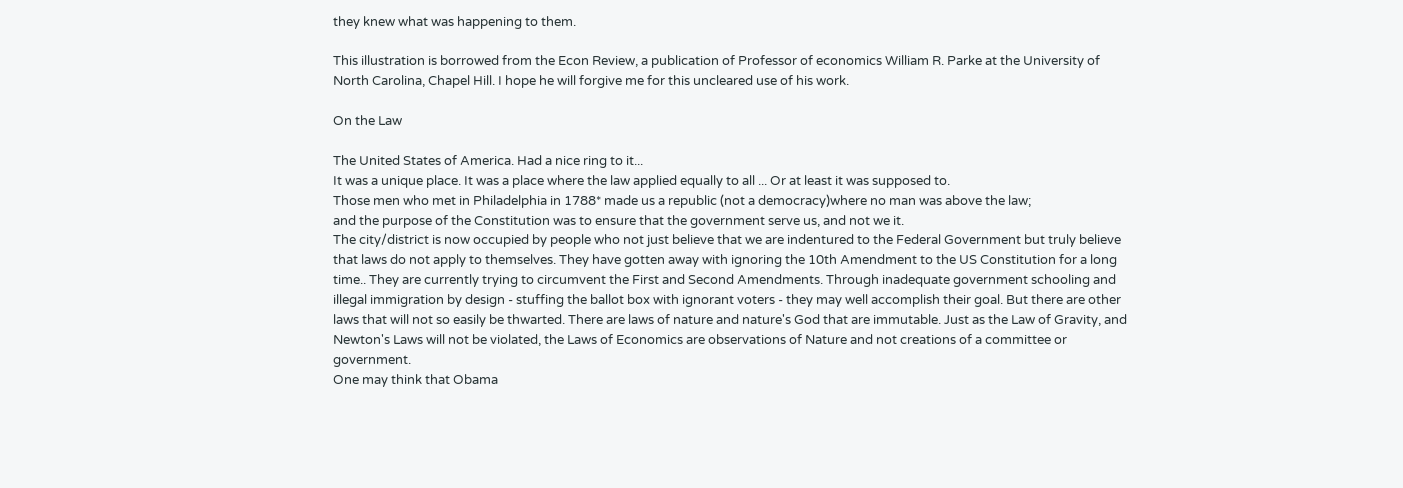they knew what was happening to them.

This illustration is borrowed from the Econ Review, a publication of Professor of economics William R. Parke at the University of North Carolina, Chapel Hill. I hope he will forgive me for this uncleared use of his work.

On the Law

The United States of America. Had a nice ring to it...
It was a unique place. It was a place where the law applied equally to all ... Or at least it was supposed to.
Those men who met in Philadelphia in 1788* made us a republic (not a democracy)where no man was above the law;
and the purpose of the Constitution was to ensure that the government serve us, and not we it.
The city/district is now occupied by people who not just believe that we are indentured to the Federal Government but truly believe that laws do not apply to themselves. They have gotten away with ignoring the 10th Amendment to the US Constitution for a long time.. They are currently trying to circumvent the First and Second Amendments. Through inadequate government schooling and illegal immigration by design - stuffing the ballot box with ignorant voters - they may well accomplish their goal. But there are other laws that will not so easily be thwarted. There are laws of nature and nature's God that are immutable. Just as the Law of Gravity, and Newton's Laws will not be violated, the Laws of Economics are observations of Nature and not creations of a committee or government.
One may think that Obama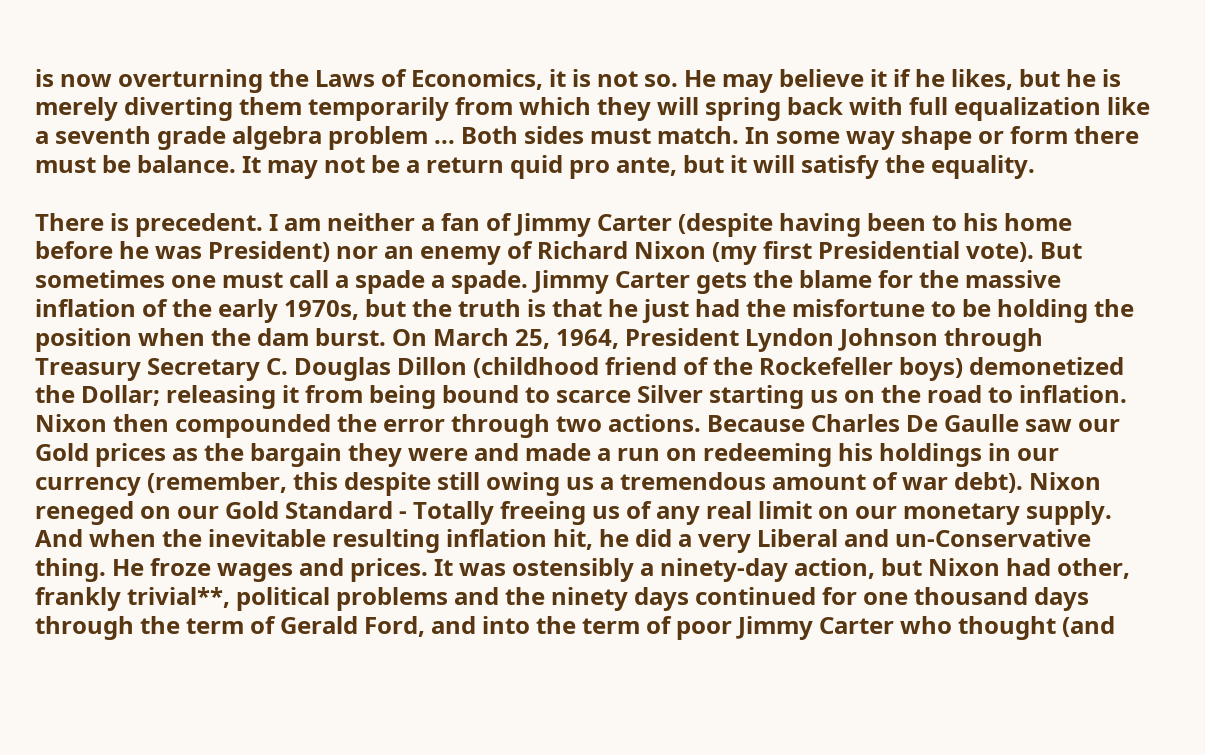is now overturning the Laws of Economics, it is not so. He may believe it if he likes, but he is merely diverting them temporarily from which they will spring back with full equalization like a seventh grade algebra problem ... Both sides must match. In some way shape or form there must be balance. It may not be a return quid pro ante, but it will satisfy the equality.

There is precedent. I am neither a fan of Jimmy Carter (despite having been to his home before he was President) nor an enemy of Richard Nixon (my first Presidential vote). But sometimes one must call a spade a spade. Jimmy Carter gets the blame for the massive inflation of the early 1970s, but the truth is that he just had the misfortune to be holding the position when the dam burst. On March 25, 1964, President Lyndon Johnson through Treasury Secretary C. Douglas Dillon (childhood friend of the Rockefeller boys) demonetized the Dollar; releasing it from being bound to scarce Silver starting us on the road to inflation. Nixon then compounded the error through two actions. Because Charles De Gaulle saw our Gold prices as the bargain they were and made a run on redeeming his holdings in our currency (remember, this despite still owing us a tremendous amount of war debt). Nixon reneged on our Gold Standard - Totally freeing us of any real limit on our monetary supply. And when the inevitable resulting inflation hit, he did a very Liberal and un-Conservative thing. He froze wages and prices. It was ostensibly a ninety-day action, but Nixon had other, frankly trivial**, political problems and the ninety days continued for one thousand days through the term of Gerald Ford, and into the term of poor Jimmy Carter who thought (and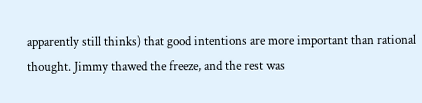apparently still thinks) that good intentions are more important than rational thought. Jimmy thawed the freeze, and the rest was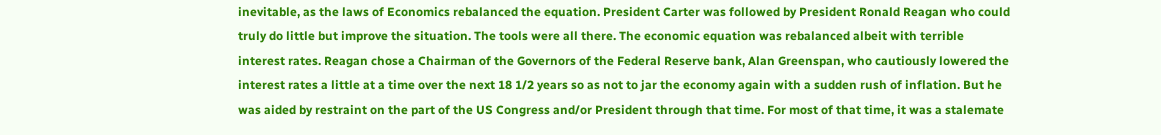inevitable, as the laws of Economics rebalanced the equation. President Carter was followed by President Ronald Reagan who could truly do little but improve the situation. The tools were all there. The economic equation was rebalanced albeit with terrible interest rates. Reagan chose a Chairman of the Governors of the Federal Reserve bank, Alan Greenspan, who cautiously lowered the interest rates a little at a time over the next 18 1/2 years so as not to jar the economy again with a sudden rush of inflation. But he was aided by restraint on the part of the US Congress and/or President through that time. For most of that time, it was a stalemate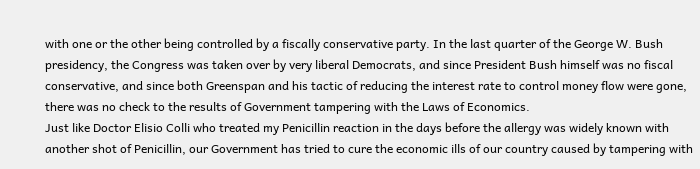with one or the other being controlled by a fiscally conservative party. In the last quarter of the George W. Bush presidency, the Congress was taken over by very liberal Democrats, and since President Bush himself was no fiscal conservative, and since both Greenspan and his tactic of reducing the interest rate to control money flow were gone, there was no check to the results of Government tampering with the Laws of Economics.
Just like Doctor Elisio Colli who treated my Penicillin reaction in the days before the allergy was widely known with another shot of Penicillin, our Government has tried to cure the economic ills of our country caused by tampering with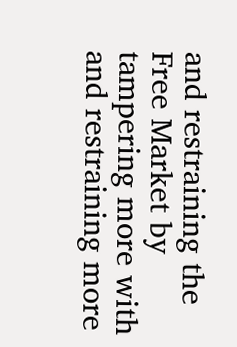and restraining the Free Market by tampering more with and restraining more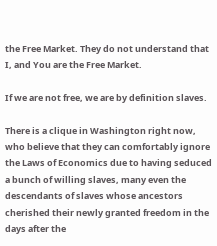the Free Market. They do not understand that I, and You are the Free Market.

If we are not free, we are by definition slaves.

There is a clique in Washington right now, who believe that they can comfortably ignore the Laws of Economics due to having seduced a bunch of willing slaves, many even the descendants of slaves whose ancestors cherished their newly granted freedom in the days after the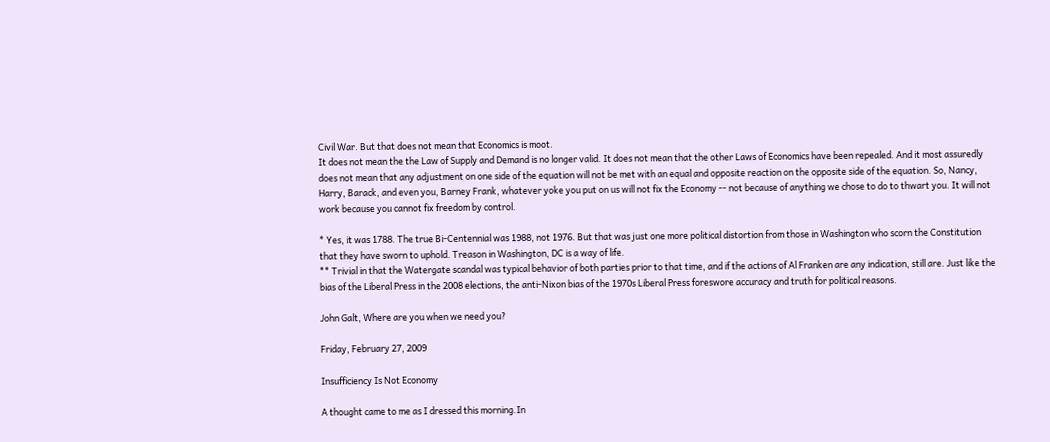Civil War. But that does not mean that Economics is moot.
It does not mean the the Law of Supply and Demand is no longer valid. It does not mean that the other Laws of Economics have been repealed. And it most assuredly does not mean that any adjustment on one side of the equation will not be met with an equal and opposite reaction on the opposite side of the equation. So, Nancy, Harry, Barack, and even you, Barney Frank, whatever yoke you put on us will not fix the Economy -- not because of anything we chose to do to thwart you. It will not work because you cannot fix freedom by control.

* Yes, it was 1788. The true Bi-Centennial was 1988, not 1976. But that was just one more political distortion from those in Washington who scorn the Constitution that they have sworn to uphold. Treason in Washington, DC is a way of life.
** Trivial in that the Watergate scandal was typical behavior of both parties prior to that time, and if the actions of Al Franken are any indication, still are. Just like the bias of the Liberal Press in the 2008 elections, the anti-Nixon bias of the 1970s Liberal Press foreswore accuracy and truth for political reasons.

John Galt, Where are you when we need you?

Friday, February 27, 2009

Insufficiency Is Not Economy

A thought came to me as I dressed this morning.In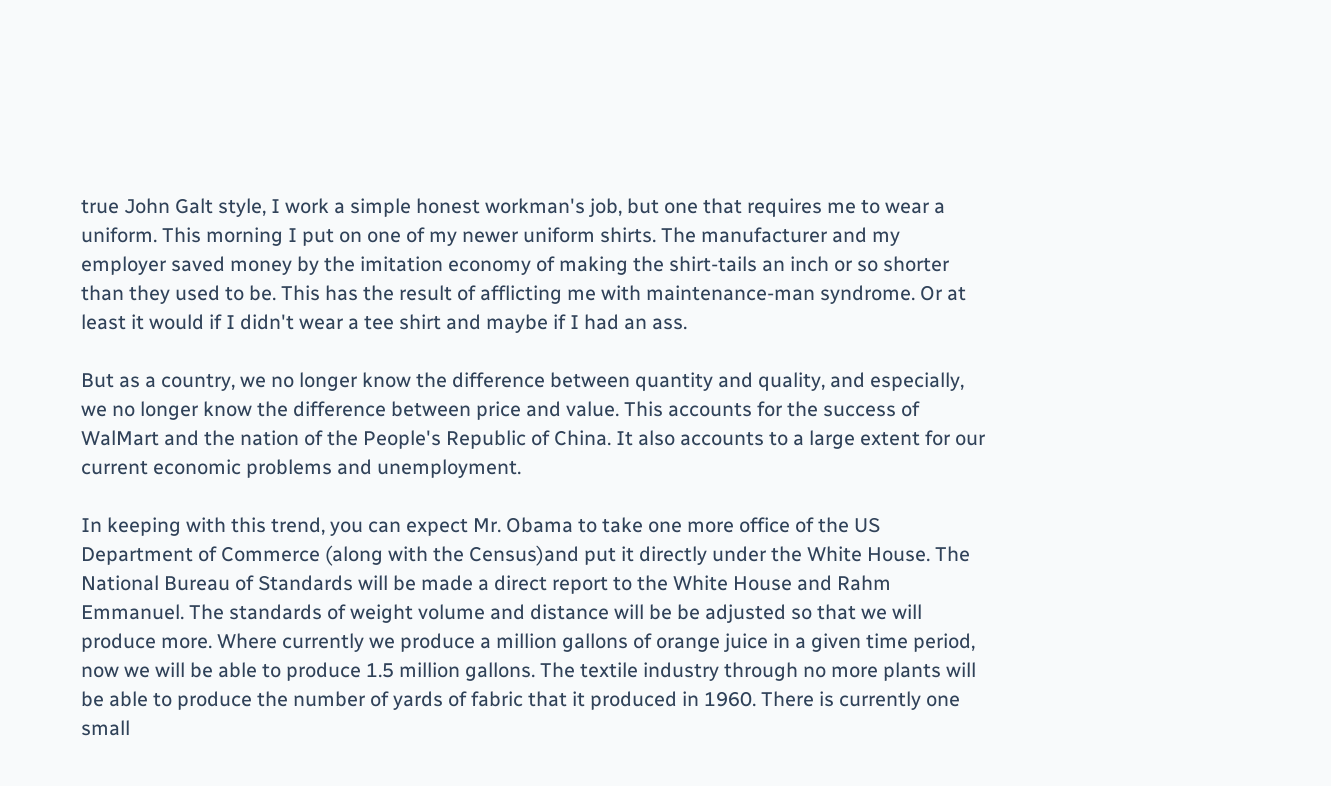true John Galt style, I work a simple honest workman's job, but one that requires me to wear a uniform. This morning I put on one of my newer uniform shirts. The manufacturer and my employer saved money by the imitation economy of making the shirt-tails an inch or so shorter than they used to be. This has the result of afflicting me with maintenance-man syndrome. Or at least it would if I didn't wear a tee shirt and maybe if I had an ass.

But as a country, we no longer know the difference between quantity and quality, and especially, we no longer know the difference between price and value. This accounts for the success of WalMart and the nation of the People's Republic of China. It also accounts to a large extent for our current economic problems and unemployment.

In keeping with this trend, you can expect Mr. Obama to take one more office of the US Department of Commerce (along with the Census)and put it directly under the White House. The National Bureau of Standards will be made a direct report to the White House and Rahm Emmanuel. The standards of weight volume and distance will be be adjusted so that we will produce more. Where currently we produce a million gallons of orange juice in a given time period, now we will be able to produce 1.5 million gallons. The textile industry through no more plants will be able to produce the number of yards of fabric that it produced in 1960. There is currently one small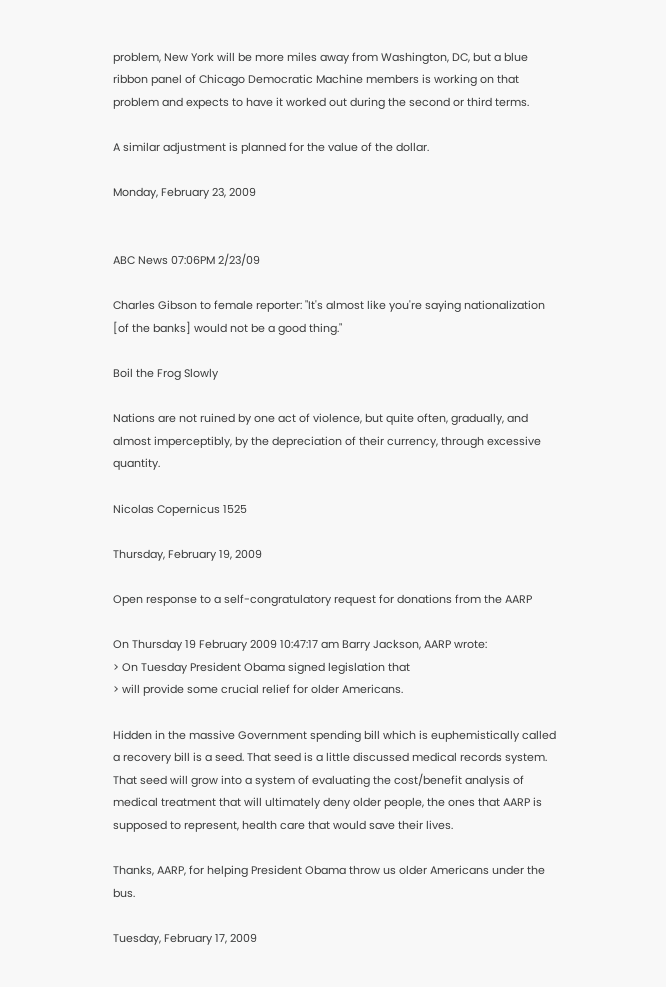problem, New York will be more miles away from Washington, DC, but a blue ribbon panel of Chicago Democratic Machine members is working on that problem and expects to have it worked out during the second or third terms.

A similar adjustment is planned for the value of the dollar.

Monday, February 23, 2009


ABC News 07:06PM 2/23/09

Charles Gibson to female reporter: "It's almost like you're saying nationalization [of the banks] would not be a good thing."

Boil the Frog Slowly

Nations are not ruined by one act of violence, but quite often, gradually, and almost imperceptibly, by the depreciation of their currency, through excessive quantity.

Nicolas Copernicus 1525

Thursday, February 19, 2009

Open response to a self-congratulatory request for donations from the AARP

On Thursday 19 February 2009 10:47:17 am Barry Jackson, AARP wrote:
> On Tuesday President Obama signed legislation that
> will provide some crucial relief for older Americans.

Hidden in the massive Government spending bill which is euphemistically called a recovery bill is a seed. That seed is a little discussed medical records system. That seed will grow into a system of evaluating the cost/benefit analysis of medical treatment that will ultimately deny older people, the ones that AARP is supposed to represent, health care that would save their lives.

Thanks, AARP, for helping President Obama throw us older Americans under the bus.

Tuesday, February 17, 2009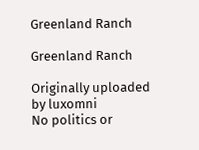Greenland Ranch

Greenland Ranch

Originally uploaded by luxomni
No politics or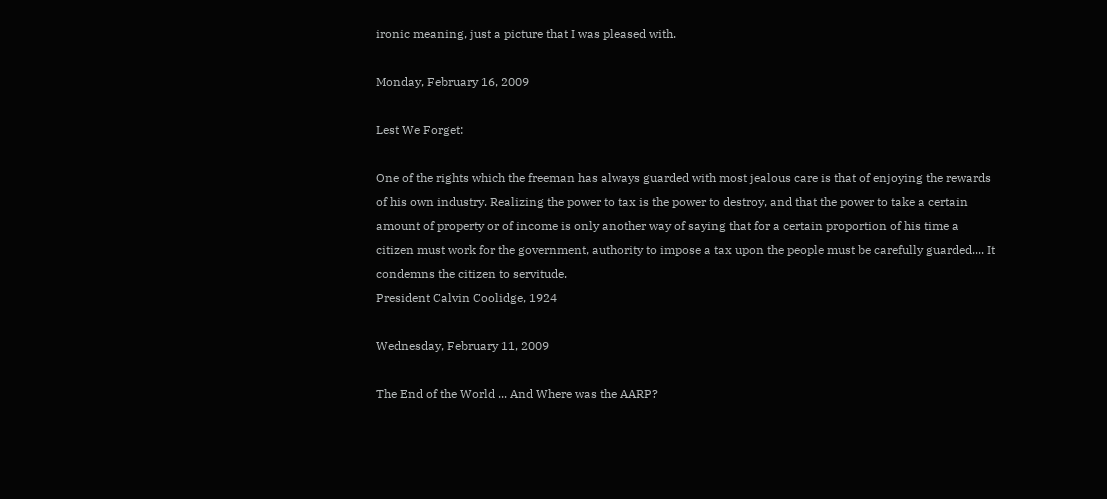ironic meaning, just a picture that I was pleased with.

Monday, February 16, 2009

Lest We Forget:

One of the rights which the freeman has always guarded with most jealous care is that of enjoying the rewards of his own industry. Realizing the power to tax is the power to destroy, and that the power to take a certain amount of property or of income is only another way of saying that for a certain proportion of his time a citizen must work for the government, authority to impose a tax upon the people must be carefully guarded.... It condemns the citizen to servitude.
President Calvin Coolidge, 1924

Wednesday, February 11, 2009

The End of the World ... And Where was the AARP?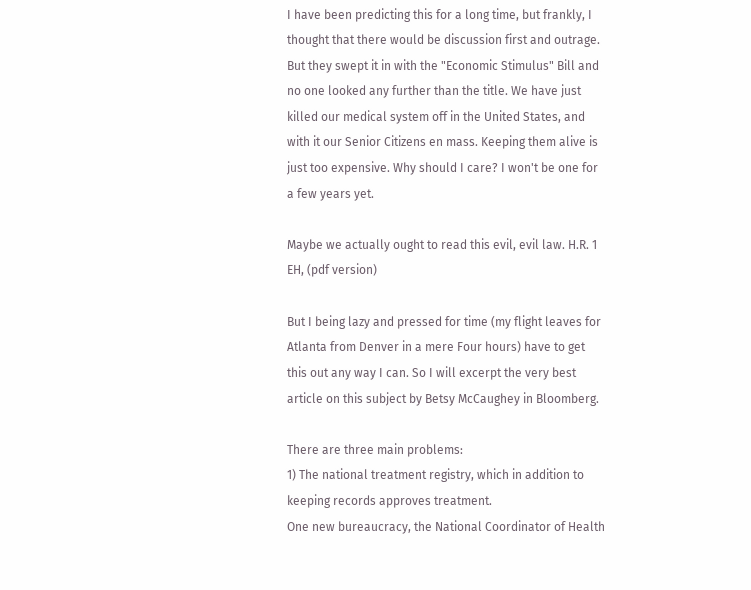I have been predicting this for a long time, but frankly, I thought that there would be discussion first and outrage. But they swept it in with the "Economic Stimulus" Bill and no one looked any further than the title. We have just killed our medical system off in the United States, and with it our Senior Citizens en mass. Keeping them alive is just too expensive. Why should I care? I won't be one for a few years yet.

Maybe we actually ought to read this evil, evil law. H.R. 1 EH, (pdf version)

But I being lazy and pressed for time (my flight leaves for Atlanta from Denver in a mere Four hours) have to get this out any way I can. So I will excerpt the very best article on this subject by Betsy McCaughey in Bloomberg.

There are three main problems:
1) The national treatment registry, which in addition to keeping records approves treatment.
One new bureaucracy, the National Coordinator of Health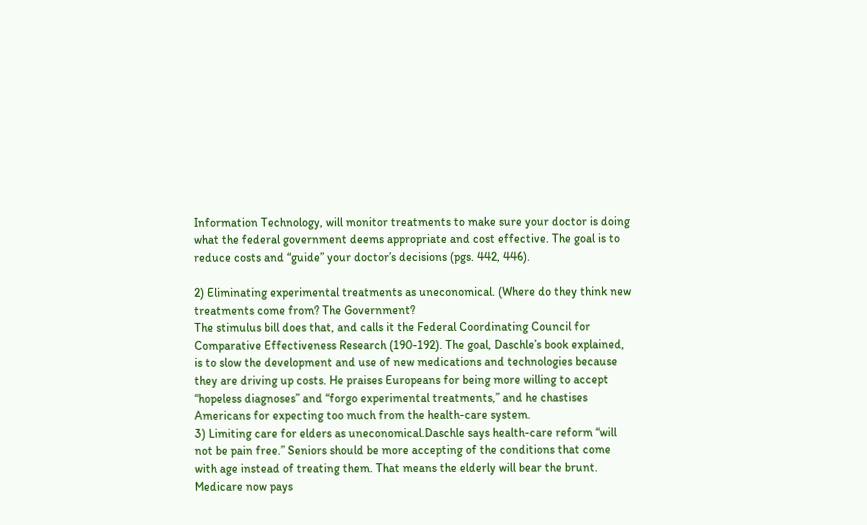Information Technology, will monitor treatments to make sure your doctor is doing what the federal government deems appropriate and cost effective. The goal is to reduce costs and “guide” your doctor’s decisions (pgs. 442, 446).

2) Eliminating experimental treatments as uneconomical. (Where do they think new treatments come from? The Government?
The stimulus bill does that, and calls it the Federal Coordinating Council for Comparative Effectiveness Research (190-192). The goal, Daschle’s book explained, is to slow the development and use of new medications and technologies because they are driving up costs. He praises Europeans for being more willing to accept “hopeless diagnoses” and “forgo experimental treatments,” and he chastises Americans for expecting too much from the health-care system.
3) Limiting care for elders as uneconomical.Daschle says health-care reform “will not be pain free.” Seniors should be more accepting of the conditions that come with age instead of treating them. That means the elderly will bear the brunt.
Medicare now pays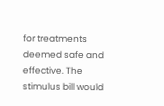for treatments deemed safe and effective. The stimulus bill would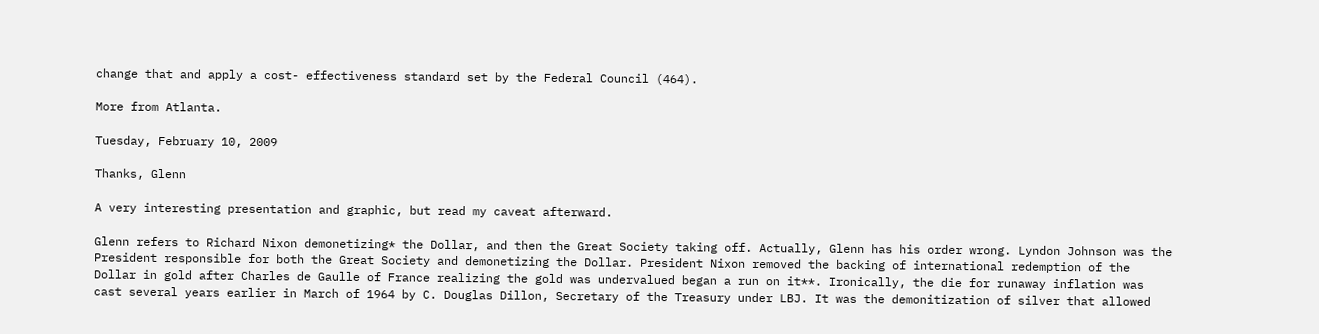change that and apply a cost- effectiveness standard set by the Federal Council (464).

More from Atlanta.

Tuesday, February 10, 2009

Thanks, Glenn

A very interesting presentation and graphic, but read my caveat afterward.

Glenn refers to Richard Nixon demonetizing* the Dollar, and then the Great Society taking off. Actually, Glenn has his order wrong. Lyndon Johnson was the President responsible for both the Great Society and demonetizing the Dollar. President Nixon removed the backing of international redemption of the Dollar in gold after Charles de Gaulle of France realizing the gold was undervalued began a run on it**. Ironically, the die for runaway inflation was cast several years earlier in March of 1964 by C. Douglas Dillon, Secretary of the Treasury under LBJ. It was the demonitization of silver that allowed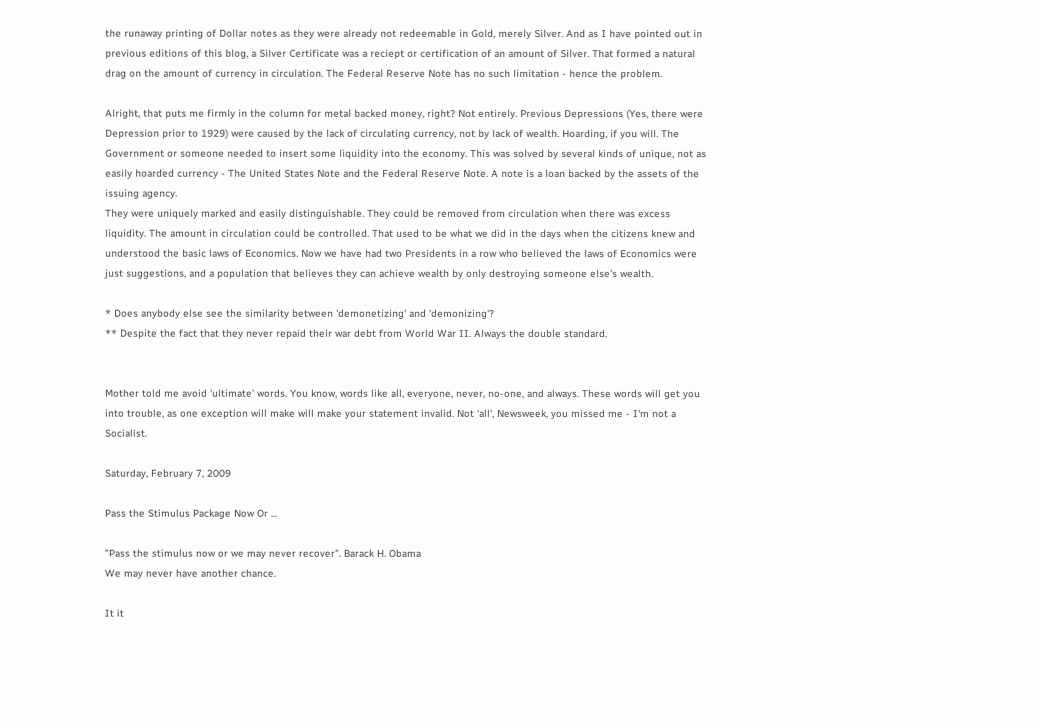the runaway printing of Dollar notes as they were already not redeemable in Gold, merely Silver. And as I have pointed out in previous editions of this blog, a Silver Certificate was a reciept or certification of an amount of Silver. That formed a natural drag on the amount of currency in circulation. The Federal Reserve Note has no such limitation - hence the problem.

Alright, that puts me firmly in the column for metal backed money, right? Not entirely. Previous Depressions (Yes, there were Depression prior to 1929) were caused by the lack of circulating currency, not by lack of wealth. Hoarding, if you will. The Government or someone needed to insert some liquidity into the economy. This was solved by several kinds of unique, not as easily hoarded currency - The United States Note and the Federal Reserve Note. A note is a loan backed by the assets of the issuing agency.
They were uniquely marked and easily distinguishable. They could be removed from circulation when there was excess liquidity. The amount in circulation could be controlled. That used to be what we did in the days when the citizens knew and understood the basic laws of Economics. Now we have had two Presidents in a row who believed the laws of Economics were just suggestions, and a population that believes they can achieve wealth by only destroying someone else's wealth.

* Does anybody else see the similarity between 'demonetizing' and 'demonizing'?
** Despite the fact that they never repaid their war debt from World War II. Always the double standard.


Mother told me avoid 'ultimate' words. You know, words like all, everyone, never, no-one, and always. These words will get you into trouble, as one exception will make will make your statement invalid. Not 'all', Newsweek, you missed me - I'm not a Socialist.

Saturday, February 7, 2009

Pass the Stimulus Package Now Or ...

"Pass the stimulus now or we may never recover". Barack H. Obama
We may never have another chance.

It it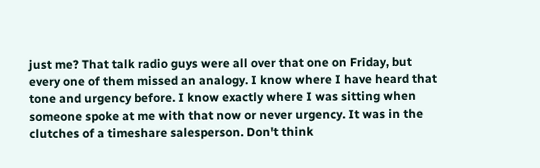just me? That talk radio guys were all over that one on Friday, but every one of them missed an analogy. I know where I have heard that tone and urgency before. I know exactly where I was sitting when someone spoke at me with that now or never urgency. It was in the clutches of a timeshare salesperson. Don't think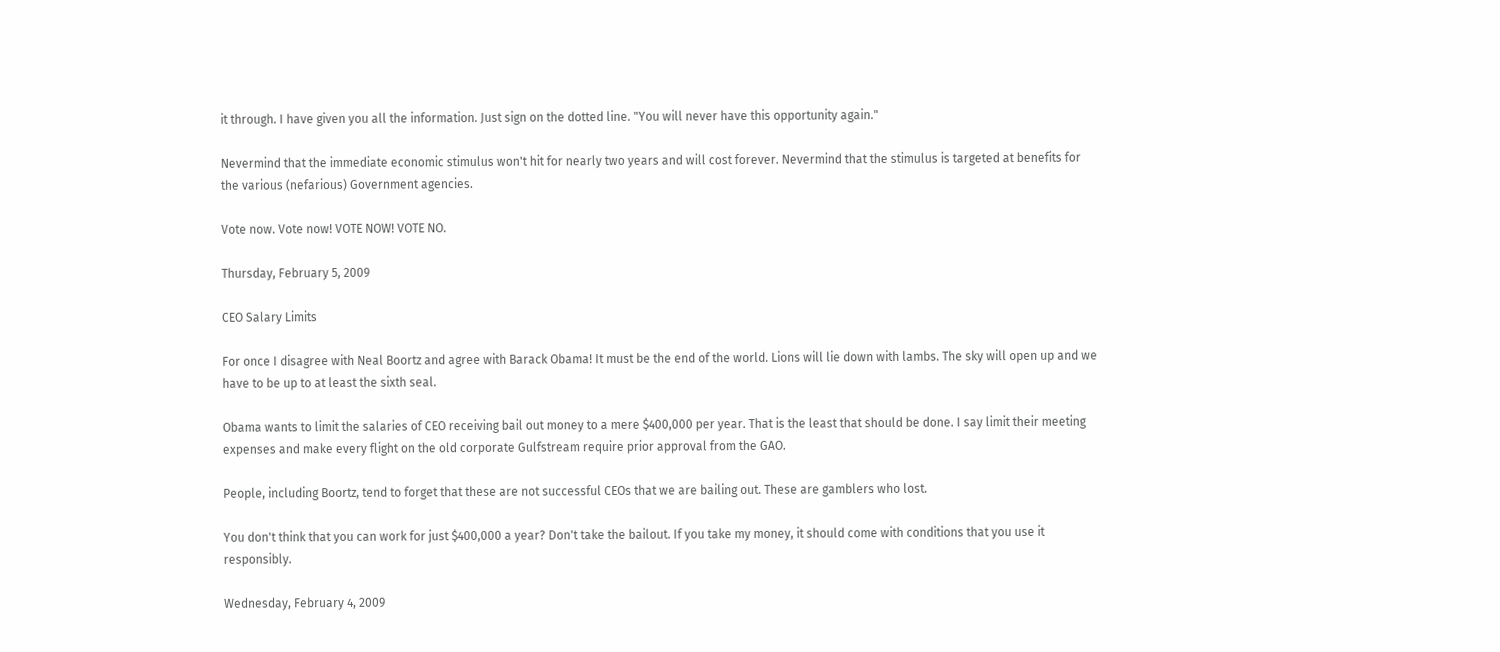it through. I have given you all the information. Just sign on the dotted line. "You will never have this opportunity again."

Nevermind that the immediate economic stimulus won't hit for nearly two years and will cost forever. Nevermind that the stimulus is targeted at benefits for the various (nefarious) Government agencies.

Vote now. Vote now! VOTE NOW! VOTE NO.

Thursday, February 5, 2009

CEO Salary Limits

For once I disagree with Neal Boortz and agree with Barack Obama! It must be the end of the world. Lions will lie down with lambs. The sky will open up and we have to be up to at least the sixth seal.

Obama wants to limit the salaries of CEO receiving bail out money to a mere $400,000 per year. That is the least that should be done. I say limit their meeting expenses and make every flight on the old corporate Gulfstream require prior approval from the GAO.

People, including Boortz, tend to forget that these are not successful CEOs that we are bailing out. These are gamblers who lost.

You don't think that you can work for just $400,000 a year? Don't take the bailout. If you take my money, it should come with conditions that you use it responsibly.

Wednesday, February 4, 2009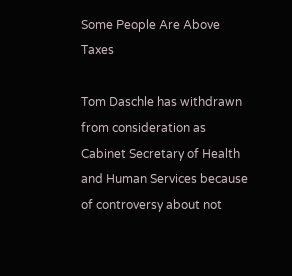Some People Are Above Taxes

Tom Daschle has withdrawn from consideration as Cabinet Secretary of Health and Human Services because of controversy about not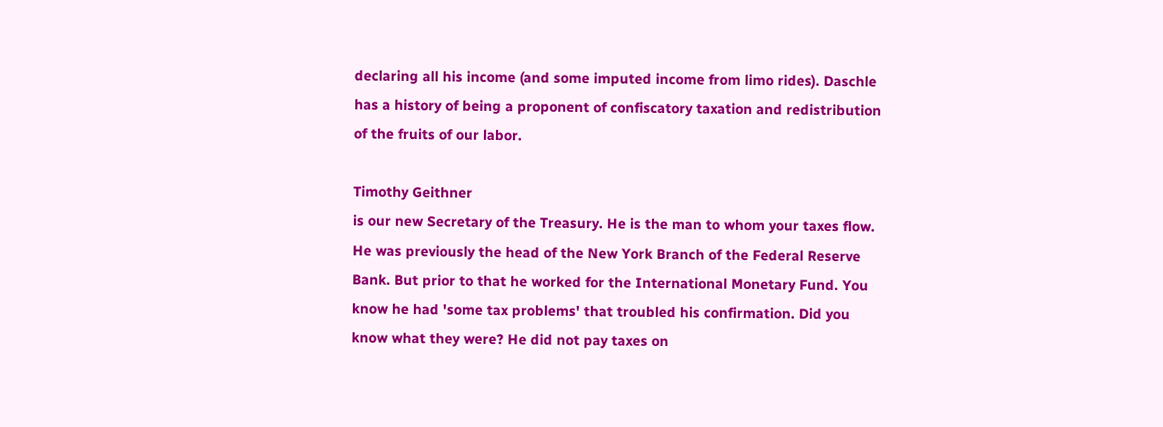declaring all his income (and some imputed income from limo rides). Daschle has a history of being a proponent of confiscatory taxation and redistribution of the fruits of our labor.

Timothy Geithner
is our new Secretary of the Treasury. He is the man to whom your taxes flow. He was previously the head of the New York Branch of the Federal Reserve Bank. But prior to that he worked for the International Monetary Fund. You know he had 'some tax problems' that troubled his confirmation. Did you know what they were? He did not pay taxes on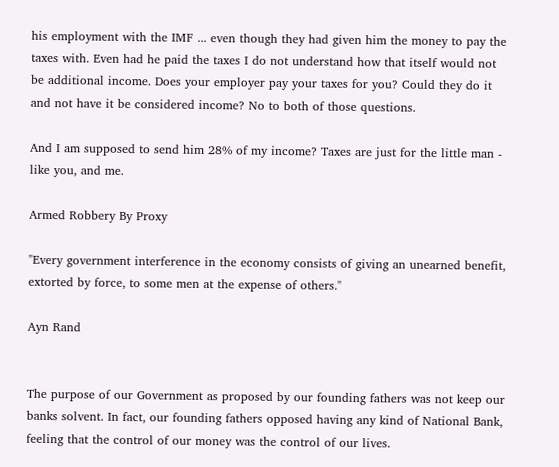his employment with the IMF ... even though they had given him the money to pay the taxes with. Even had he paid the taxes I do not understand how that itself would not be additional income. Does your employer pay your taxes for you? Could they do it and not have it be considered income? No to both of those questions.

And I am supposed to send him 28% of my income? Taxes are just for the little man - like you, and me.

Armed Robbery By Proxy

"Every government interference in the economy consists of giving an unearned benefit, extorted by force, to some men at the expense of others."

Ayn Rand


The purpose of our Government as proposed by our founding fathers was not keep our banks solvent. In fact, our founding fathers opposed having any kind of National Bank, feeling that the control of our money was the control of our lives.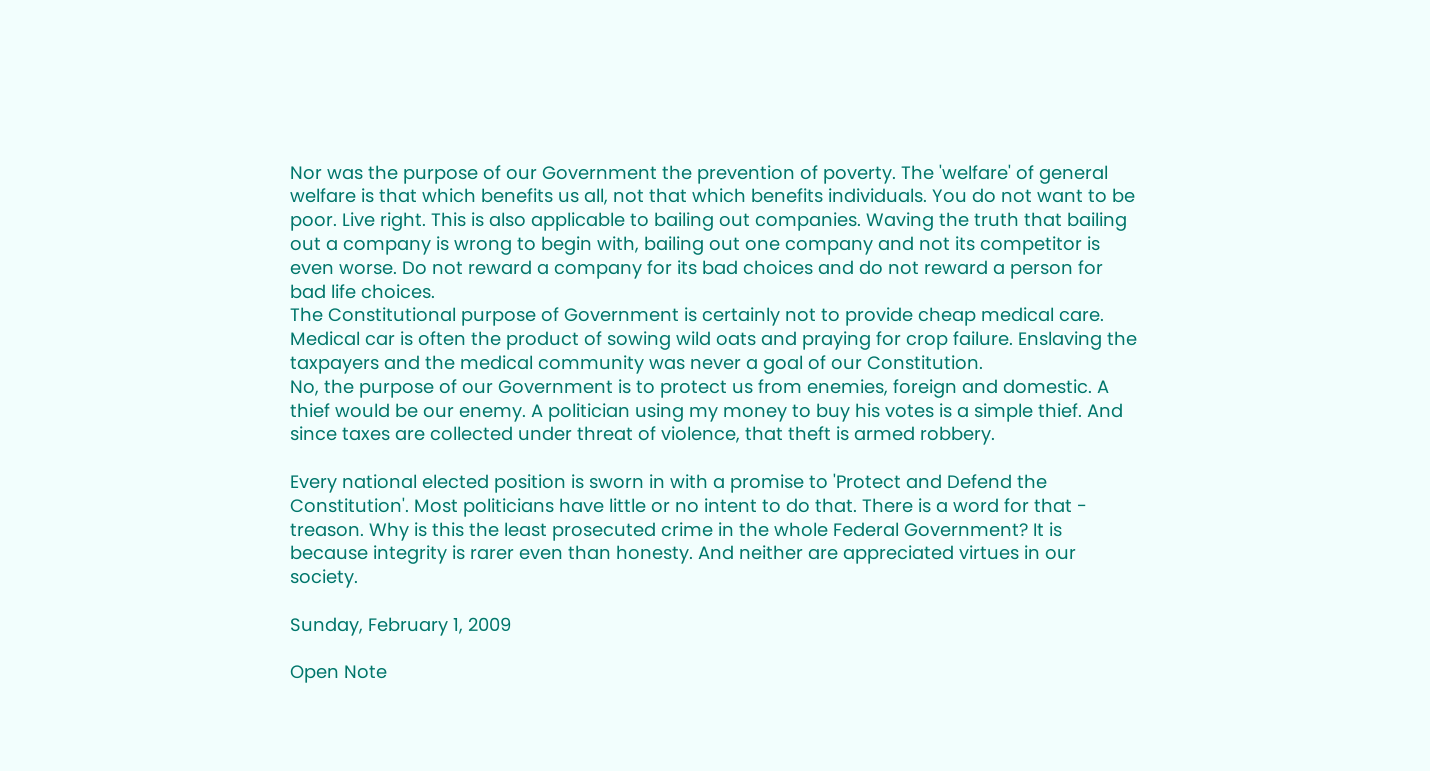Nor was the purpose of our Government the prevention of poverty. The 'welfare' of general welfare is that which benefits us all, not that which benefits individuals. You do not want to be poor. Live right. This is also applicable to bailing out companies. Waving the truth that bailing out a company is wrong to begin with, bailing out one company and not its competitor is even worse. Do not reward a company for its bad choices and do not reward a person for bad life choices.
The Constitutional purpose of Government is certainly not to provide cheap medical care. Medical car is often the product of sowing wild oats and praying for crop failure. Enslaving the taxpayers and the medical community was never a goal of our Constitution.
No, the purpose of our Government is to protect us from enemies, foreign and domestic. A thief would be our enemy. A politician using my money to buy his votes is a simple thief. And since taxes are collected under threat of violence, that theft is armed robbery.

Every national elected position is sworn in with a promise to 'Protect and Defend the Constitution'. Most politicians have little or no intent to do that. There is a word for that - treason. Why is this the least prosecuted crime in the whole Federal Government? It is because integrity is rarer even than honesty. And neither are appreciated virtues in our society.

Sunday, February 1, 2009

Open Note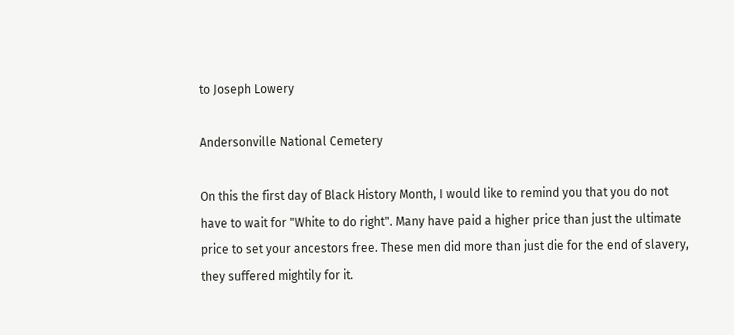to Joseph Lowery

Andersonville National Cemetery

On this the first day of Black History Month, I would like to remind you that you do not have to wait for "White to do right". Many have paid a higher price than just the ultimate price to set your ancestors free. These men did more than just die for the end of slavery, they suffered mightily for it.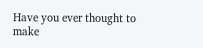Have you ever thought to make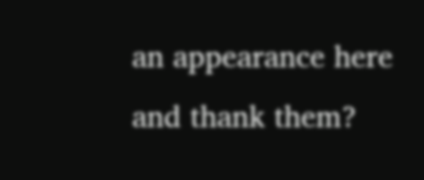an appearance here and thank them?